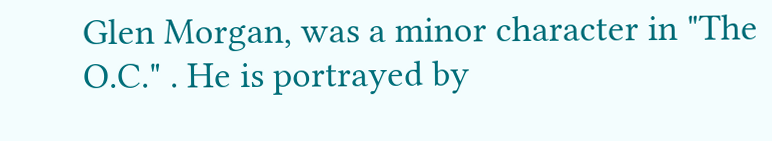Glen Morgan, was a minor character in "The O.C." . He is portrayed by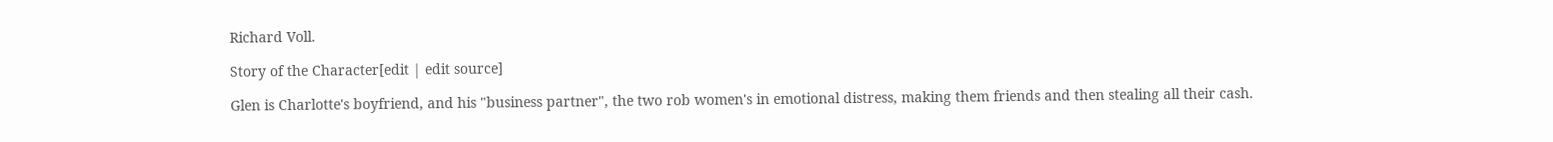Richard Voll.

Story of the Character[edit | edit source]

Glen is Charlotte's boyfriend, and his "business partner", the two rob women's in emotional distress, making them friends and then stealing all their cash.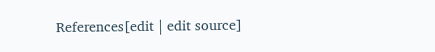References[edit | edit source]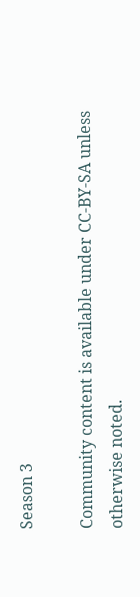Season 3

Community content is available under CC-BY-SA unless otherwise noted.